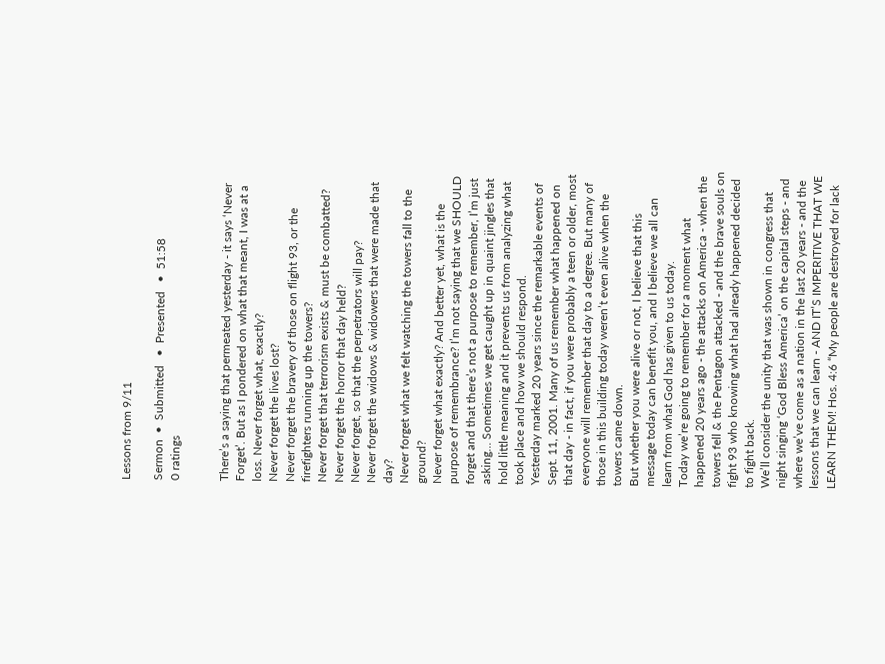Lessons from 9/11

Sermon  •  Submitted   •  Presented   •  51:58
0 ratings


There’s a saying that permeated yesterday - it says ‘Never Forget’. But as I pondered on what that meant, I was at a loss. Never forget what, exactly?
Never forget the lives lost?
Never forget the bravery of those on flight 93, or the firefighters running up the towers?
Never forget that terrorism exists & must be combatted?
Never forget the horror that day held?
Never forget, so that the perpetrators will pay?
Never forget the widows & widowers that were made that day?
Never forget what we felt watching the towers fall to the ground?
Never forget what exactly? And better yet, what is the purpose of remembrance? I’m not saying that we SHOULD forget and that there’s not a purpose to remember, I’m just asking… Sometimes we get caught up in quaint jingles that hold little meaning and it prevents us from analyzing what took place and how we should respond.
Yesterday marked 20 years since the remarkable events of Sept. 11, 2001. Many of us remember what happened on that day - in fact, if you were probably a teen or older, most everyone will remember that day to a degree. But many of those in this building today weren’t even alive when the towers came down.
But whether you were alive or not, I believe that this message today can benefit you, and I believe we all can learn from what God has given to us today.
Today we’re going to remember for a moment what happened 20 years ago - the attacks on America - when the towers fell & the Pentagon attacked - and the brave souls on fight 93 who knowing what had already happened decided to fight back.
We’ll consider the unity that was shown in congress that night singing ‘God Bless America’ on the capital steps - and where we’ve come as a nation in the last 20 years - and the lessons that we can learn - AND IT’S IMPERITIVE THAT WE LEARN THEM! Hos. 4:6 “My people are destroyed for lack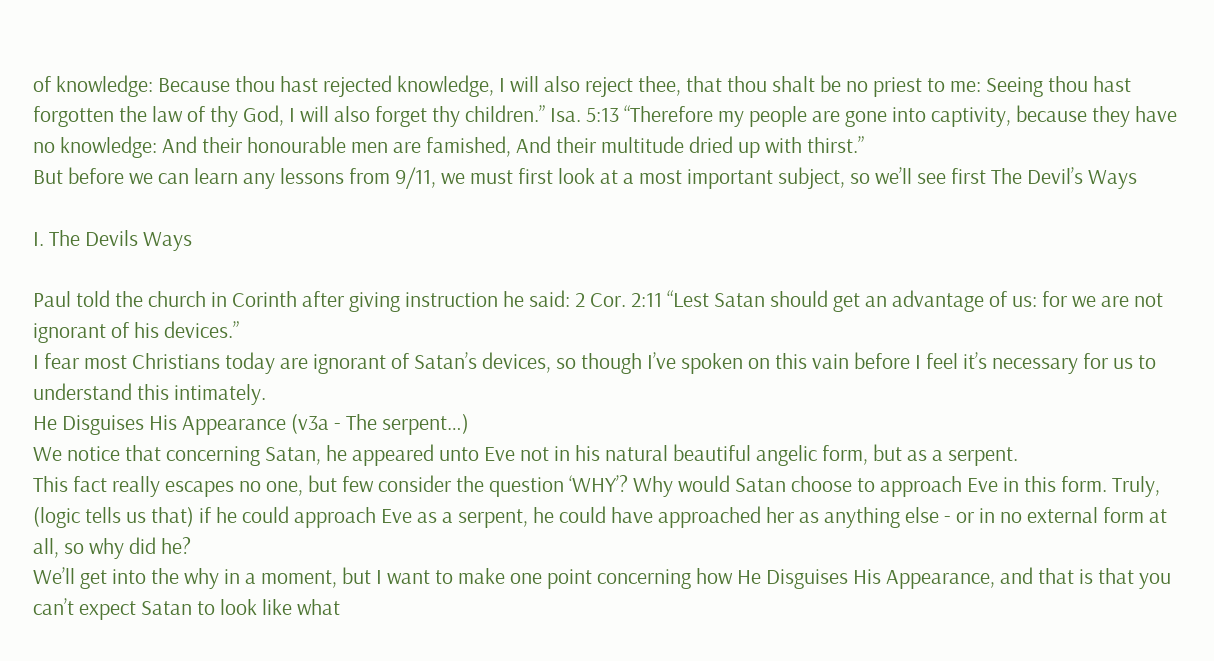of knowledge: Because thou hast rejected knowledge, I will also reject thee, that thou shalt be no priest to me: Seeing thou hast forgotten the law of thy God, I will also forget thy children.” Isa. 5:13 “Therefore my people are gone into captivity, because they have no knowledge: And their honourable men are famished, And their multitude dried up with thirst.”
But before we can learn any lessons from 9/11, we must first look at a most important subject, so we’ll see first The Devil’s Ways

I. The Devils Ways

Paul told the church in Corinth after giving instruction he said: 2 Cor. 2:11 “Lest Satan should get an advantage of us: for we are not ignorant of his devices.”
I fear most Christians today are ignorant of Satan’s devices, so though I’ve spoken on this vain before I feel it’s necessary for us to understand this intimately.
He Disguises His Appearance (v3a - The serpent…)
We notice that concerning Satan, he appeared unto Eve not in his natural beautiful angelic form, but as a serpent.
This fact really escapes no one, but few consider the question ‘WHY’? Why would Satan choose to approach Eve in this form. Truly, (logic tells us that) if he could approach Eve as a serpent, he could have approached her as anything else - or in no external form at all, so why did he?
We’ll get into the why in a moment, but I want to make one point concerning how He Disguises His Appearance, and that is that you can’t expect Satan to look like what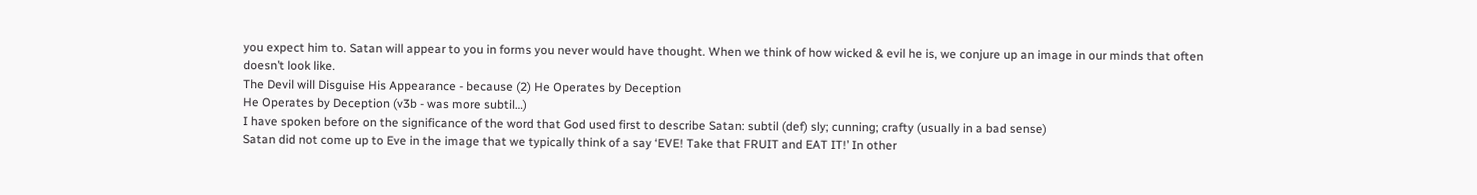you expect him to. Satan will appear to you in forms you never would have thought. When we think of how wicked & evil he is, we conjure up an image in our minds that often doesn’t look like.
The Devil will Disguise His Appearance - because (2) He Operates by Deception
He Operates by Deception (v3b - was more subtil…)
I have spoken before on the significance of the word that God used first to describe Satan: subtil (def) sly; cunning; crafty (usually in a bad sense)
Satan did not come up to Eve in the image that we typically think of a say ‘EVE! Take that FRUIT and EAT IT!’ In other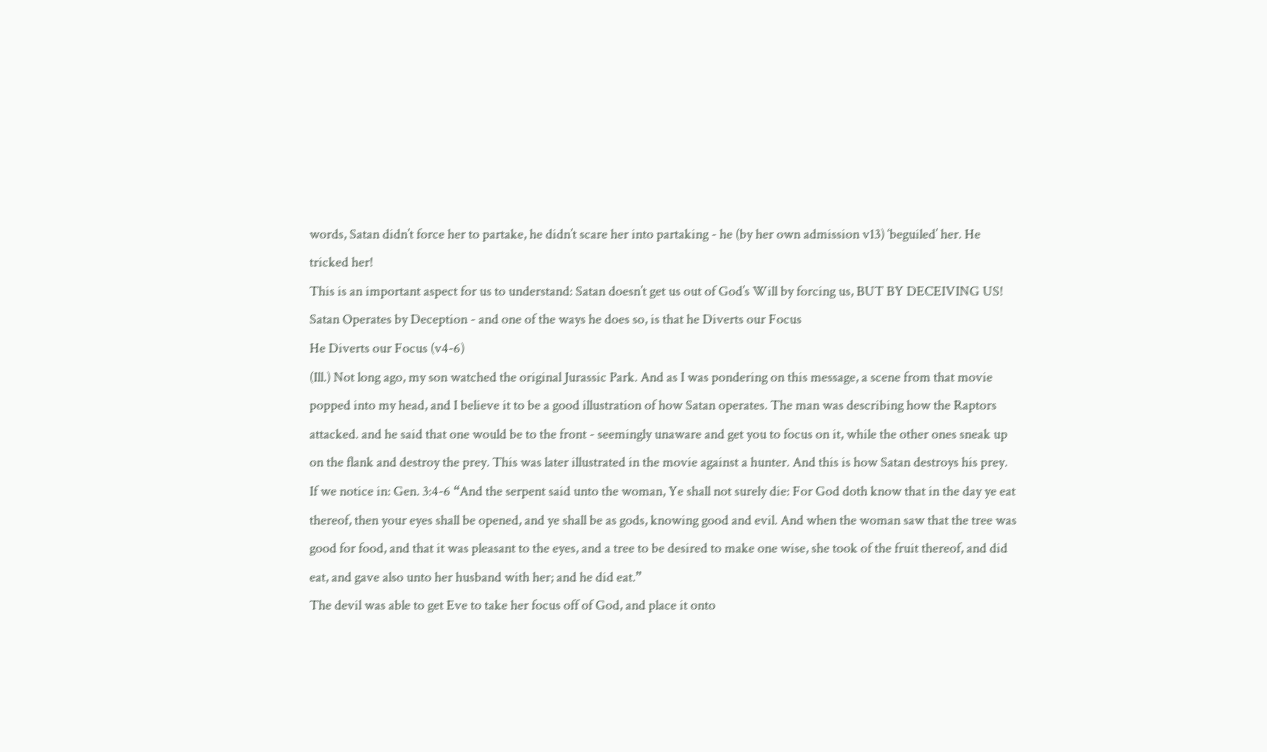words, Satan didn’t force her to partake, he didn’t scare her into partaking - he (by her own admission v13) ‘beguiled’ her. He tricked her!
This is an important aspect for us to understand: Satan doesn’t get us out of God’s Will by forcing us, BUT BY DECEIVING US!
Satan Operates by Deception - and one of the ways he does so, is that he Diverts our Focus
He Diverts our Focus (v4-6)
(Ill.) Not long ago, my son watched the original Jurassic Park. And as I was pondering on this message, a scene from that movie popped into my head, and I believe it to be a good illustration of how Satan operates. The man was describing how the Raptors attacked. and he said that one would be to the front - seemingly unaware and get you to focus on it, while the other ones sneak up on the flank and destroy the prey. This was later illustrated in the movie against a hunter. And this is how Satan destroys his prey.
If we notice in: Gen. 3:4-6 “And the serpent said unto the woman, Ye shall not surely die: For God doth know that in the day ye eat thereof, then your eyes shall be opened, and ye shall be as gods, knowing good and evil. And when the woman saw that the tree was good for food, and that it was pleasant to the eyes, and a tree to be desired to make one wise, she took of the fruit thereof, and did eat, and gave also unto her husband with her; and he did eat.”
The devil was able to get Eve to take her focus off of God, and place it onto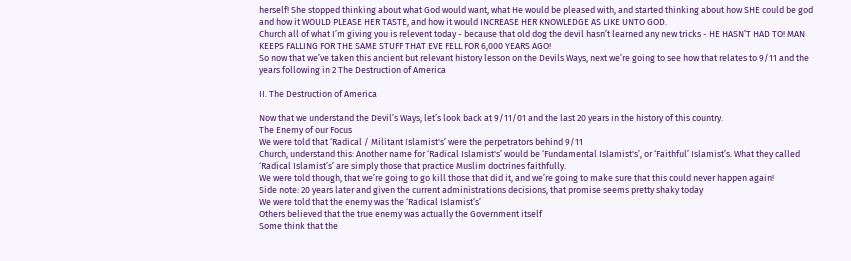herself! She stopped thinking about what God would want, what He would be pleased with, and started thinking about how SHE could be god and how it WOULD PLEASE HER TASTE, and how it would INCREASE HER KNOWLEDGE AS LIKE UNTO GOD.
Church all of what I’m giving you is relevent today - because that old dog the devil hasn’t learned any new tricks - HE HASN’T HAD TO! MAN KEEPS FALLING FOR THE SAME STUFF THAT EVE FELL FOR 6,000 YEARS AGO!
So now that we’ve taken this ancient but relevant history lesson on the Devils Ways, next we’re going to see how that relates to 9/11 and the years following in 2 The Destruction of America

II. The Destruction of America

Now that we understand the Devil’s Ways, let’s look back at 9/11/01 and the last 20 years in the history of this country.
The Enemy of our Focus
We were told that ‘Radical / Militant Islamist's’ were the perpetrators behind 9/11
Church, understand this: Another name for ‘Radical Islamist's’ would be ‘Fundamental Islamist's’, or ‘Faithful’ Islamist’s. What they called ‘Radical Islamist’s’ are simply those that practice Muslim doctrines faithfully.
We were told though, that we’re going to go kill those that did it, and we’re going to make sure that this could never happen again!
Side note: 20 years later and given the current administrations decisions, that promise seems pretty shaky today
We were told that the enemy was the ‘Radical Islamist’s’
Others believed that the true enemy was actually the Government itself
Some think that the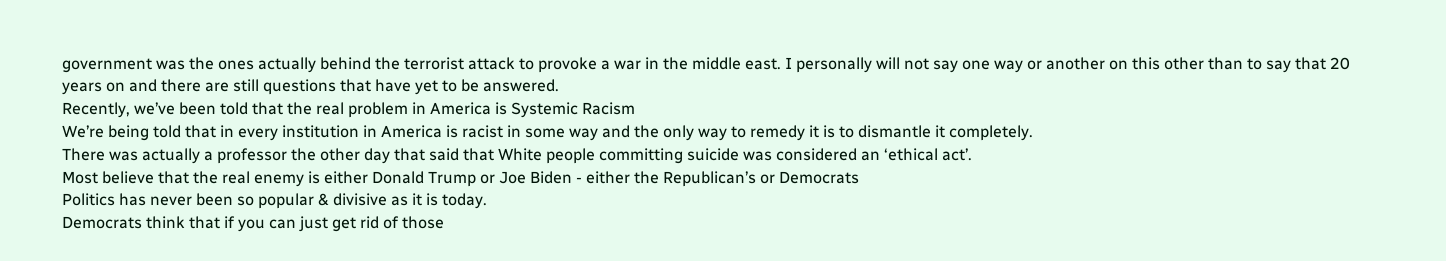government was the ones actually behind the terrorist attack to provoke a war in the middle east. I personally will not say one way or another on this other than to say that 20 years on and there are still questions that have yet to be answered.
Recently, we’ve been told that the real problem in America is Systemic Racism
We’re being told that in every institution in America is racist in some way and the only way to remedy it is to dismantle it completely.
There was actually a professor the other day that said that White people committing suicide was considered an ‘ethical act’.
Most believe that the real enemy is either Donald Trump or Joe Biden - either the Republican’s or Democrats
Politics has never been so popular & divisive as it is today.
Democrats think that if you can just get rid of those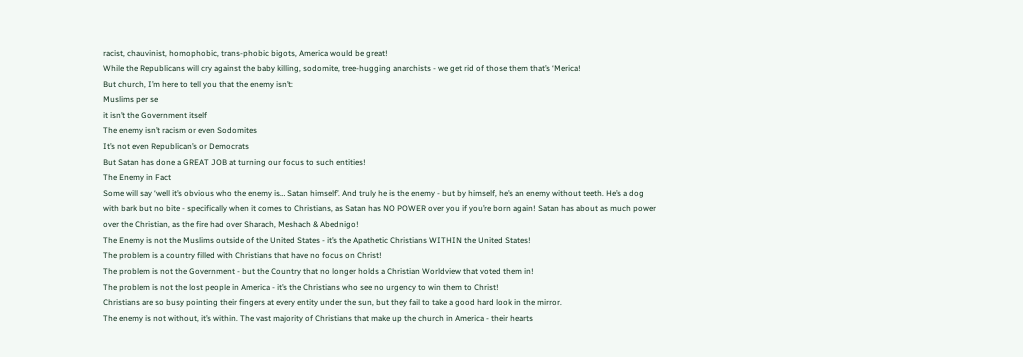racist, chauvinist, homophobic, trans-phobic bigots, America would be great!
While the Republicans will cry against the baby killing, sodomite, tree-hugging anarchists - we get rid of those them that’s ‘Merica!
But church, I’m here to tell you that the enemy isn’t:
Muslims per se
it isn’t the Government itself
The enemy isn’t racism or even Sodomites
It’s not even Republican’s or Democrats
But Satan has done a GREAT JOB at turning our focus to such entities!
The Enemy in Fact
Some will say ‘well it’s obvious who the enemy is… Satan himself’. And truly he is the enemy - but by himself, he’s an enemy without teeth. He’s a dog with bark but no bite - specifically when it comes to Christians, as Satan has NO POWER over you if you’re born again! Satan has about as much power over the Christian, as the fire had over Sharach, Meshach & Abednigo!
The Enemy is not the Muslims outside of the United States - it’s the Apathetic Christians WITHIN the United States!
The problem is a country filled with Christians that have no focus on Christ!
The problem is not the Government - but the Country that no longer holds a Christian Worldview that voted them in!
The problem is not the lost people in America - it’s the Christians who see no urgency to win them to Christ!
Christians are so busy pointing their fingers at every entity under the sun, but they fail to take a good hard look in the mirror.
The enemy is not without, it’s within. The vast majority of Christians that make up the church in America - their hearts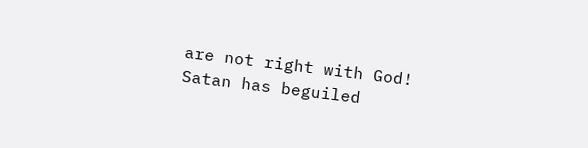are not right with God! Satan has beguiled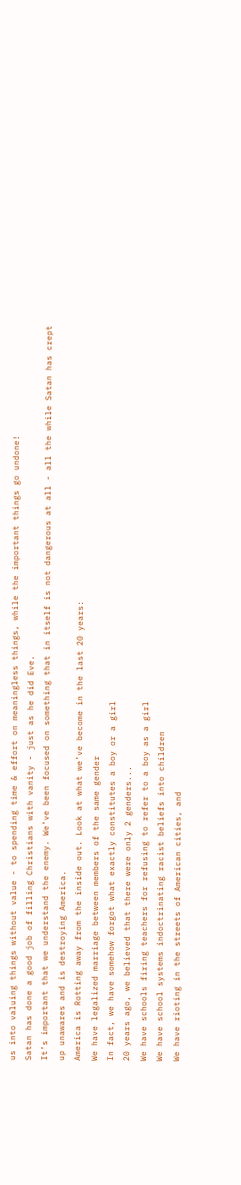us into valuing things without value - to spending time & effort on meaningless things, while the important things go undone!
Satan has done a good job of filling Christians with vanity - just as he did Eve.
It’s important that we understand the enemy. We’ve been focused on something that in itself is not dangerous at all - all the while Satan has crept up unawares and is destroying America.
America is Rotting away from the inside out. Look at what we’ve become in the last 20 years:
We have legalized marriage between members of the same gender
In fact, we have somehow forgot what exactly constitutes a boy or a girl
20 years ago, we believed that there were only 2 genders...
We have schools firing teachers for refusing to refer to a boy as a girl
We have school systems indoctrinating racist beliefs into children
We have rioting in the streets of American cities, and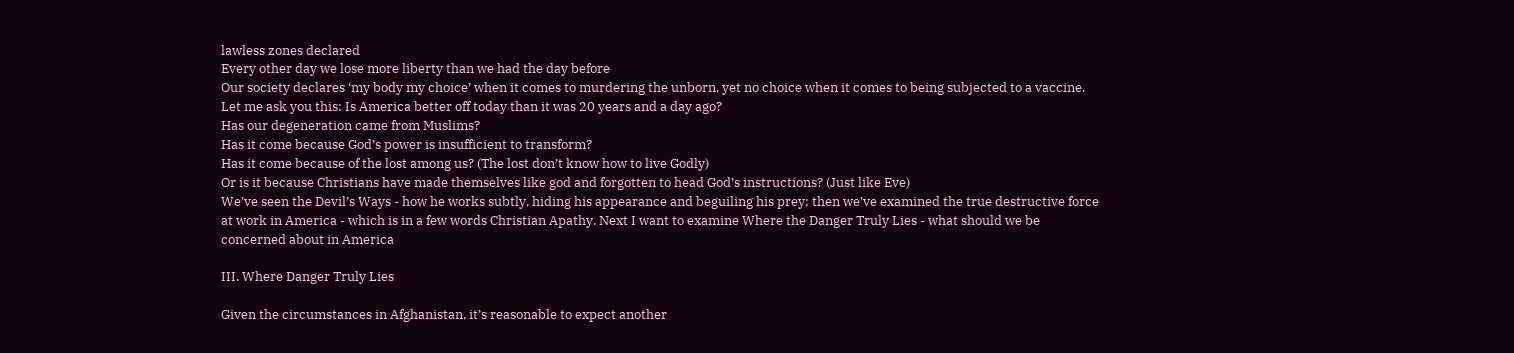lawless zones declared
Every other day we lose more liberty than we had the day before
Our society declares ‘my body my choice’ when it comes to murdering the unborn, yet no choice when it comes to being subjected to a vaccine.
Let me ask you this: Is America better off today than it was 20 years and a day ago?
Has our degeneration came from Muslims?
Has it come because God’s power is insufficient to transform?
Has it come because of the lost among us? (The lost don’t know how to live Godly)
Or is it because Christians have made themselves like god and forgotten to head God’s instructions? (Just like Eve)
We’ve seen the Devil’s Ways - how he works subtly, hiding his appearance and beguiling his prey; then we’ve examined the true destructive force at work in America - which is in a few words Christian Apathy. Next I want to examine Where the Danger Truly Lies - what should we be concerned about in America

III. Where Danger Truly Lies

Given the circumstances in Afghanistan, it’s reasonable to expect another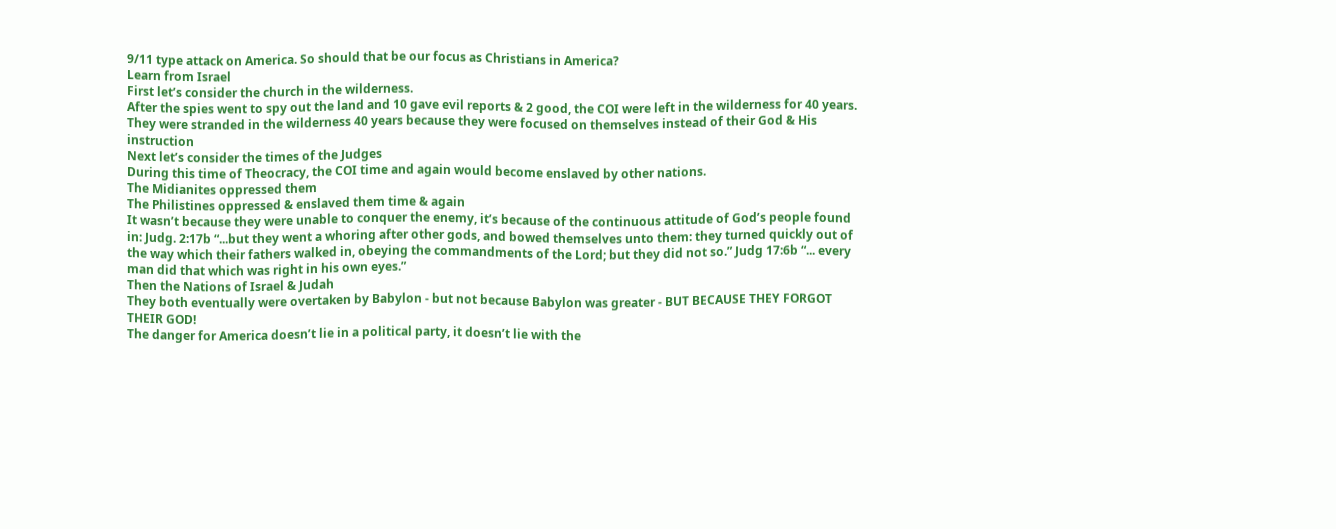9/11 type attack on America. So should that be our focus as Christians in America?
Learn from Israel
First let’s consider the church in the wilderness.
After the spies went to spy out the land and 10 gave evil reports & 2 good, the COI were left in the wilderness for 40 years.
They were stranded in the wilderness 40 years because they were focused on themselves instead of their God & His instruction
Next let’s consider the times of the Judges
During this time of Theocracy, the COI time and again would become enslaved by other nations.
The Midianites oppressed them
The Philistines oppressed & enslaved them time & again
It wasn’t because they were unable to conquer the enemy, it’s because of the continuous attitude of God’s people found in: Judg. 2:17b “...but they went a whoring after other gods, and bowed themselves unto them: they turned quickly out of the way which their fathers walked in, obeying the commandments of the Lord; but they did not so.” Judg 17:6b “... every man did that which was right in his own eyes.”
Then the Nations of Israel & Judah
They both eventually were overtaken by Babylon - but not because Babylon was greater - BUT BECAUSE THEY FORGOT THEIR GOD!
The danger for America doesn’t lie in a political party, it doesn’t lie with the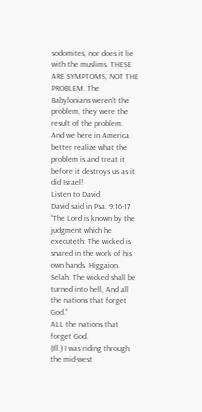sodomites, nor does it lie with the muslims. THESE ARE SYMPTOMS, NOT THE PROBLEM. The Babylonians weren’t the problem, they were the result of the problem.
And we here in America better realize what the problem is and treat it before it destroys us as it did Israel!
Listen to David
David said in Psa. 9:16-17 “The Lord is known by the judgment which he executeth: The wicked is snared in the work of his own hands. Higgaion. Selah. The wicked shall be turned into hell, And all the nations that forget God.”
ALL the nations that forget God.
(Ill.) I was riding through the mid-west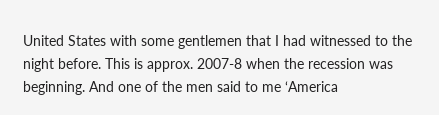United States with some gentlemen that I had witnessed to the night before. This is approx. 2007-8 when the recession was beginning. And one of the men said to me ‘America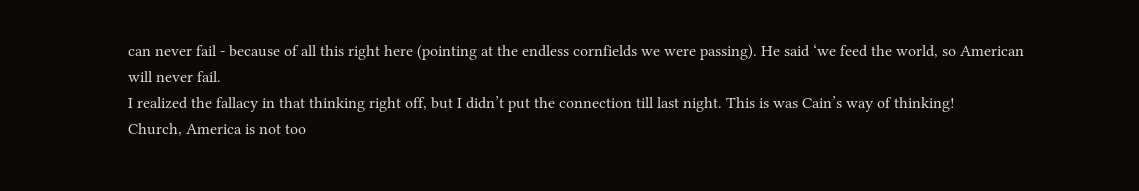can never fail - because of all this right here (pointing at the endless cornfields we were passing). He said ‘we feed the world, so American will never fail.
I realized the fallacy in that thinking right off, but I didn’t put the connection till last night. This is was Cain’s way of thinking!
Church, America is not too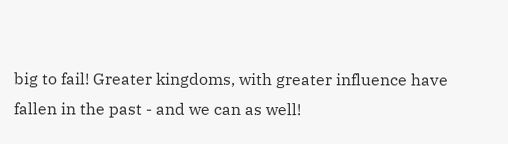big to fail! Greater kingdoms, with greater influence have fallen in the past - and we can as well!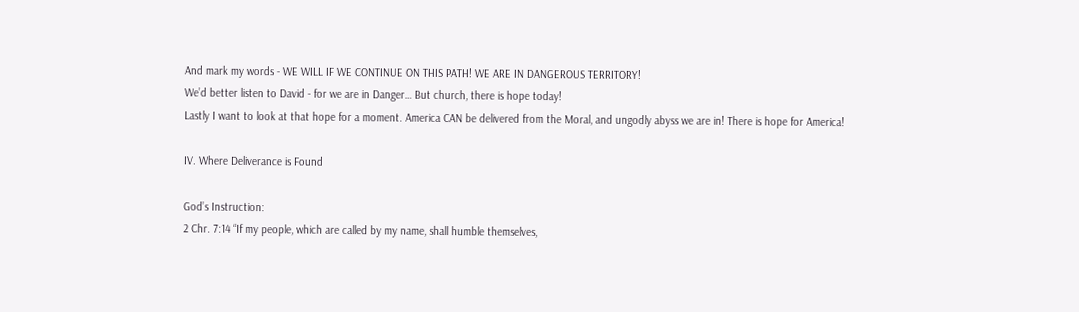And mark my words - WE WILL IF WE CONTINUE ON THIS PATH! WE ARE IN DANGEROUS TERRITORY!
We’d better listen to David - for we are in Danger… But church, there is hope today!
Lastly I want to look at that hope for a moment. America CAN be delivered from the Moral, and ungodly abyss we are in! There is hope for America!

IV. Where Deliverance is Found

God’s Instruction:
2 Chr. 7:14 “If my people, which are called by my name, shall humble themselves,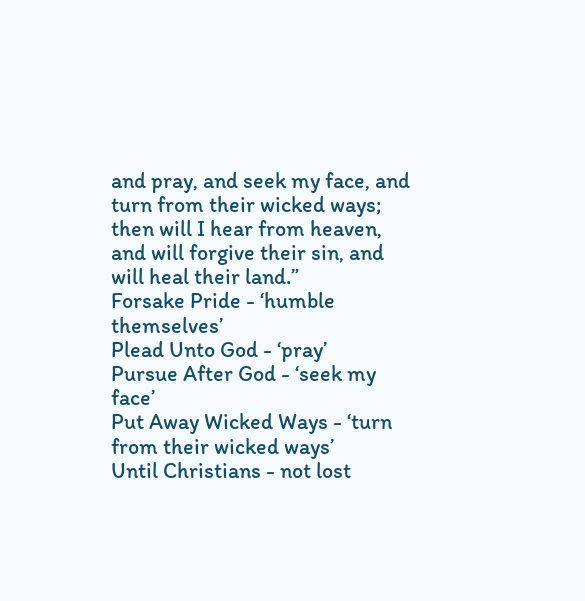and pray, and seek my face, and turn from their wicked ways; then will I hear from heaven, and will forgive their sin, and will heal their land.”
Forsake Pride - ‘humble themselves’
Plead Unto God - ‘pray’
Pursue After God - ‘seek my face’
Put Away Wicked Ways - ‘turn from their wicked ways’
Until Christians - not lost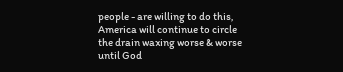people - are willing to do this, America will continue to circle the drain waxing worse & worse until God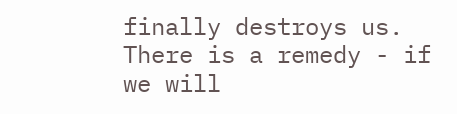finally destroys us.
There is a remedy - if we will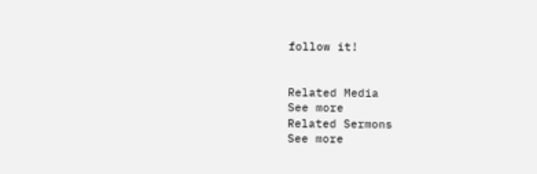follow it!


Related Media
See more
Related Sermons
See more